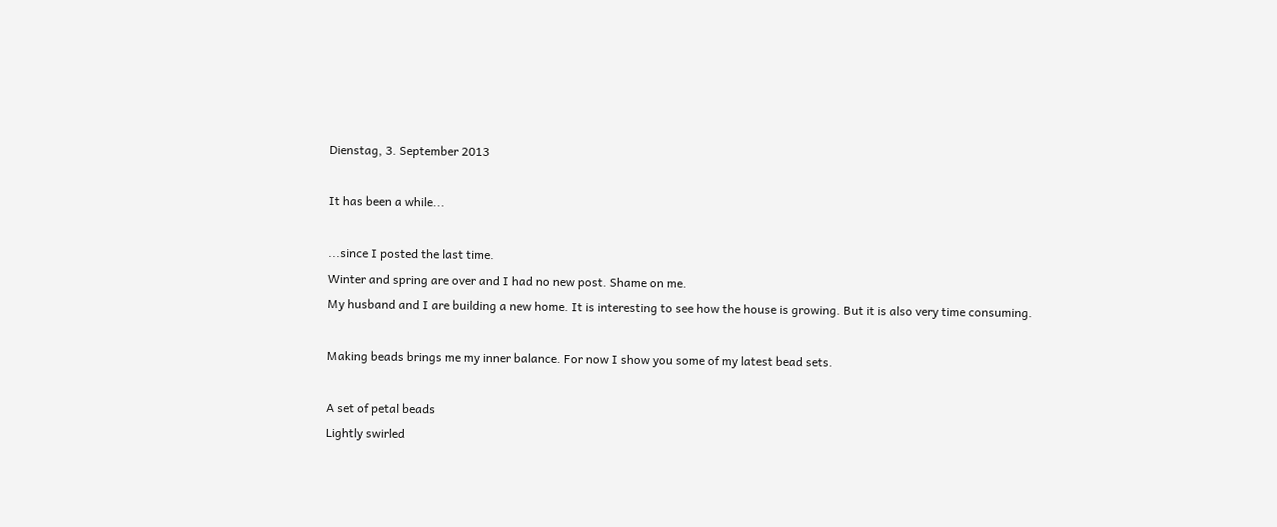Dienstag, 3. September 2013

It has been a while...

...since I posted the last time.
Winter and spring are over and I had no new post. Shame on me.
My husband and I are building a new home. It is interesting to see how the house is growing. But it is also very time consuming.

Making beads brings me my inner balance. For now I show you some of my latest bead sets.

A set of petal beads
Lightly swirled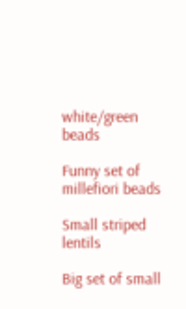white/green beads

Funny set of millefiori beads

Small striped lentils

Big set of small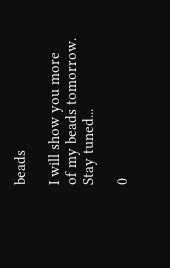beads

I will show you more of my beads tomorrow. Stay tuned...

0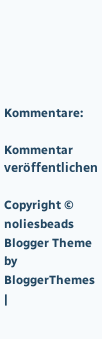Kommentare:

Kommentar veröffentlichen

Copyright © noliesbeads
Blogger Theme by BloggerThemes |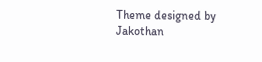Theme designed by Jakothan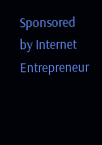Sponsored by Internet Entrepreneur